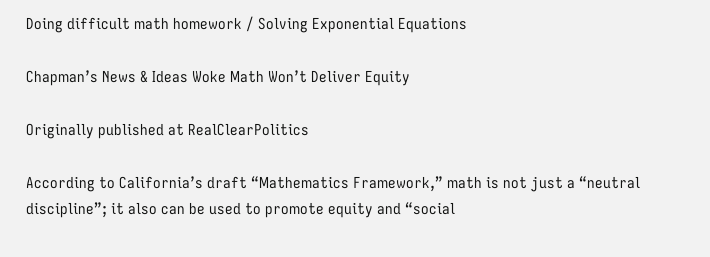Doing difficult math homework / Solving Exponential Equations

Chapman’s News & Ideas Woke Math Won’t Deliver Equity

Originally published at RealClearPolitics

According to California’s draft “Mathematics Framework,” math is not just a “neutral discipline”; it also can be used to promote equity and “social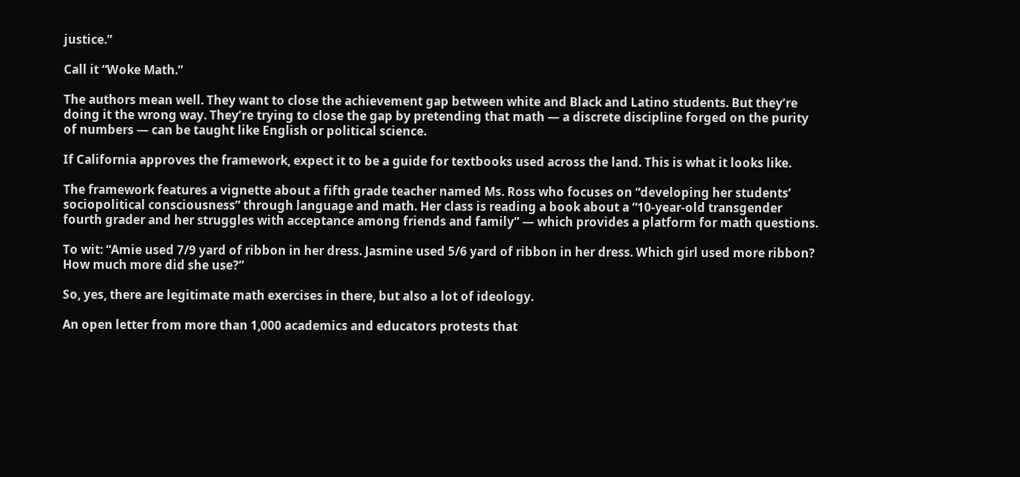justice.”

Call it “Woke Math.”

The authors mean well. They want to close the achievement gap between white and Black and Latino students. But they’re doing it the wrong way. They’re trying to close the gap by pretending that math — a discrete discipline forged on the purity of numbers — can be taught like English or political science.

If California approves the framework, expect it to be a guide for textbooks used across the land. This is what it looks like.

The framework features a vignette about a fifth grade teacher named Ms. Ross who focuses on “developing her students’ sociopolitical consciousness” through language and math. Her class is reading a book about a “10-year-old transgender fourth grader and her struggles with acceptance among friends and family” — which provides a platform for math questions.

To wit: “Amie used 7/9 yard of ribbon in her dress. Jasmine used 5/6 yard of ribbon in her dress. Which girl used more ribbon? How much more did she use?”

So, yes, there are legitimate math exercises in there, but also a lot of ideology.

An open letter from more than 1,000 academics and educators protests that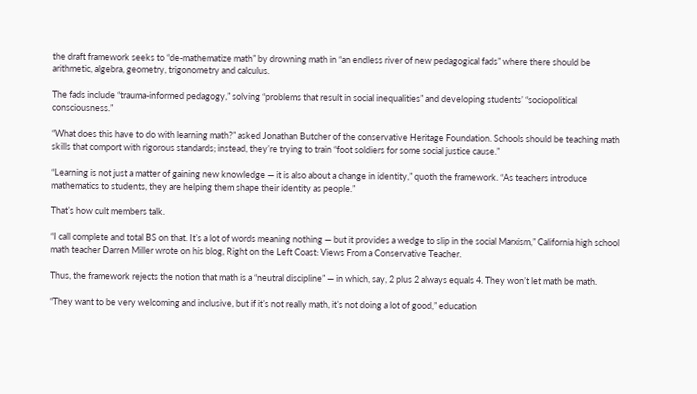the draft framework seeks to “de-mathematize math” by drowning math in “an endless river of new pedagogical fads” where there should be arithmetic, algebra, geometry, trigonometry and calculus.

The fads include “trauma-informed pedagogy,” solving “problems that result in social inequalities” and developing students’ “sociopolitical consciousness.”

“What does this have to do with learning math?” asked Jonathan Butcher of the conservative Heritage Foundation. Schools should be teaching math skills that comport with rigorous standards; instead, they’re trying to train “foot soldiers for some social justice cause.”

“Learning is not just a matter of gaining new knowledge — it is also about a change in identity,” quoth the framework. “As teachers introduce mathematics to students, they are helping them shape their identity as people.”

That’s how cult members talk.

“I call complete and total BS on that. It’s a lot of words meaning nothing — but it provides a wedge to slip in the social Marxism,” California high school math teacher Darren Miller wrote on his blog, Right on the Left Coast: Views From a Conservative Teacher.

Thus, the framework rejects the notion that math is a “neutral discipline” — in which, say, 2 plus 2 always equals 4. They won’t let math be math.

“They want to be very welcoming and inclusive, but if it’s not really math, it’s not doing a lot of good,” education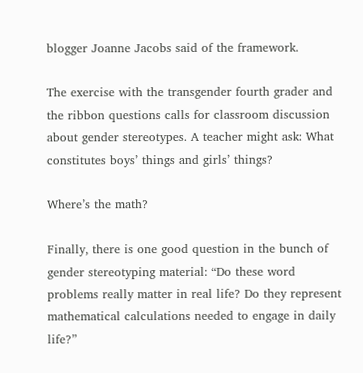blogger Joanne Jacobs said of the framework.

The exercise with the transgender fourth grader and the ribbon questions calls for classroom discussion about gender stereotypes. A teacher might ask: What constitutes boys’ things and girls’ things?

Where’s the math?

Finally, there is one good question in the bunch of gender stereotyping material: “Do these word problems really matter in real life? Do they represent mathematical calculations needed to engage in daily life?”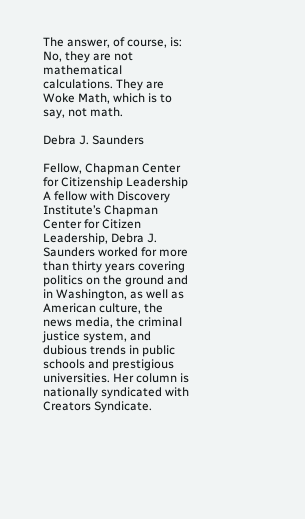The answer, of course, is: No, they are not mathematical calculations. They are Woke Math, which is to say, not math.

Debra J. Saunders

Fellow, Chapman Center for Citizenship Leadership
A fellow with Discovery Institute’s Chapman Center for Citizen Leadership, Debra J. Saunders worked for more than thirty years covering politics on the ground and in Washington, as well as American culture, the news media, the criminal justice system, and dubious trends in public schools and prestigious universities. Her column is nationally syndicated with Creators Syndicate.